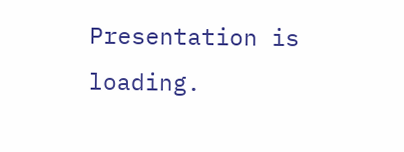Presentation is loading.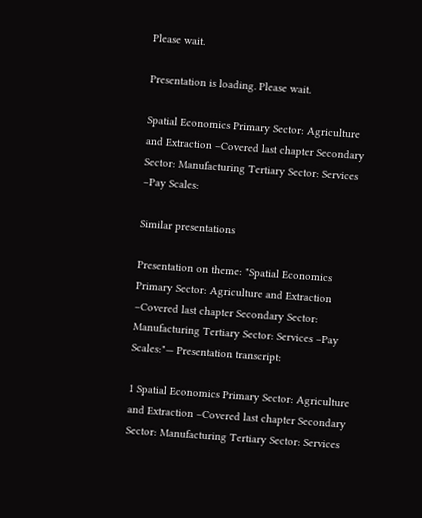Please wait.

Presentation is loading. Please wait.

Spatial Economics Primary Sector: Agriculture and Extraction –Covered last chapter Secondary Sector: Manufacturing Tertiary Sector: Services –Pay Scales:

Similar presentations

Presentation on theme: "Spatial Economics Primary Sector: Agriculture and Extraction –Covered last chapter Secondary Sector: Manufacturing Tertiary Sector: Services –Pay Scales:"— Presentation transcript:

1 Spatial Economics Primary Sector: Agriculture and Extraction –Covered last chapter Secondary Sector: Manufacturing Tertiary Sector: Services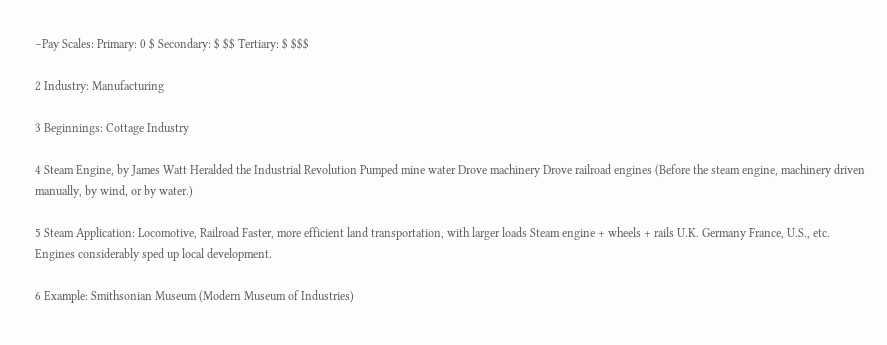–Pay Scales: Primary: 0 $ Secondary: $ $$ Tertiary: $ $$$

2 Industry: Manufacturing

3 Beginnings: Cottage Industry

4 Steam Engine, by James Watt Heralded the Industrial Revolution Pumped mine water Drove machinery Drove railroad engines (Before the steam engine, machinery driven manually, by wind, or by water.)

5 Steam Application: Locomotive, Railroad Faster, more efficient land transportation, with larger loads Steam engine + wheels + rails U.K. Germany France, U.S., etc. Engines considerably sped up local development.

6 Example: Smithsonian Museum (Modern Museum of Industries)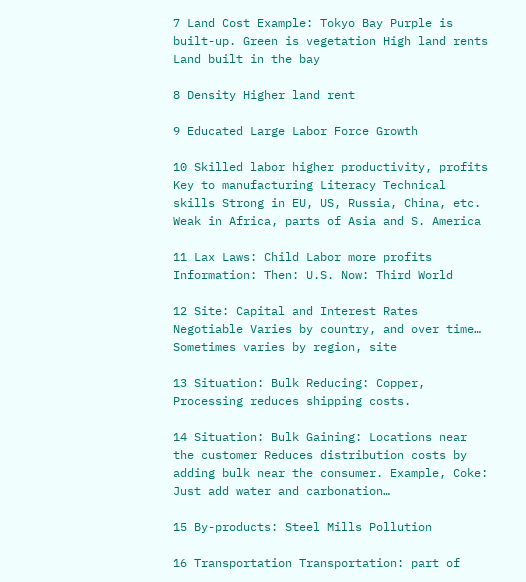7 Land Cost Example: Tokyo Bay Purple is built-up. Green is vegetation High land rents Land built in the bay

8 Density Higher land rent

9 Educated Large Labor Force Growth

10 Skilled labor higher productivity, profits Key to manufacturing Literacy Technical skills Strong in EU, US, Russia, China, etc. Weak in Africa, parts of Asia and S. America

11 Lax Laws: Child Labor more profits Information: Then: U.S. Now: Third World

12 Site: Capital and Interest Rates Negotiable Varies by country, and over time… Sometimes varies by region, site

13 Situation: Bulk Reducing: Copper, Processing reduces shipping costs.

14 Situation: Bulk Gaining: Locations near the customer Reduces distribution costs by adding bulk near the consumer. Example, Coke: Just add water and carbonation…

15 By-products: Steel Mills Pollution

16 Transportation Transportation: part of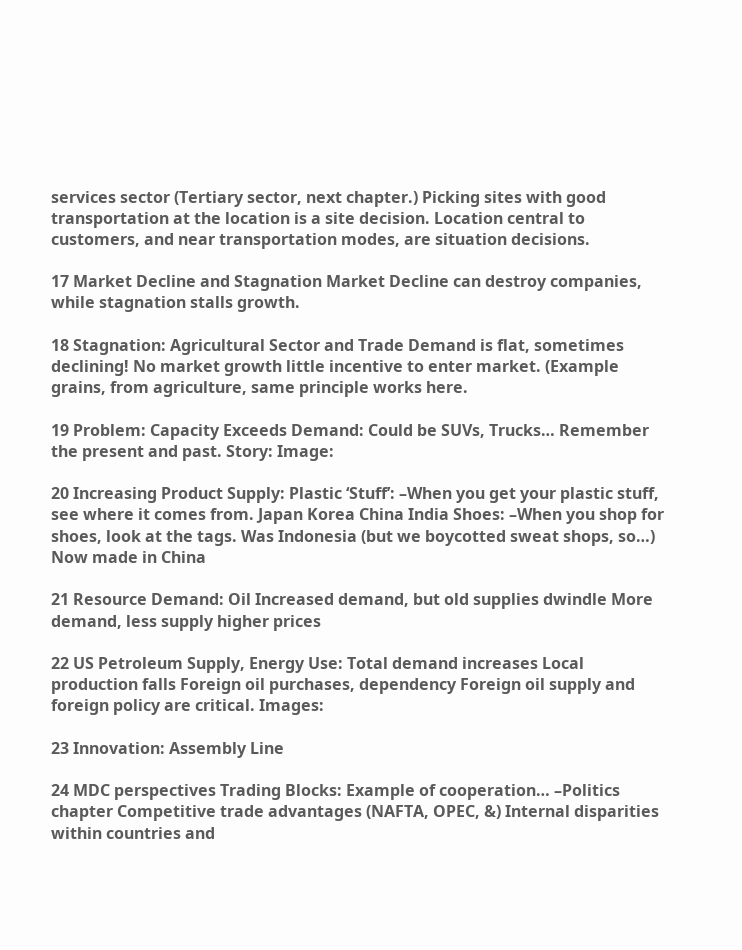services sector (Tertiary sector, next chapter.) Picking sites with good transportation at the location is a site decision. Location central to customers, and near transportation modes, are situation decisions.

17 Market Decline and Stagnation Market Decline can destroy companies, while stagnation stalls growth.

18 Stagnation: Agricultural Sector and Trade Demand is flat, sometimes declining! No market growth little incentive to enter market. (Example grains, from agriculture, same principle works here.

19 Problem: Capacity Exceeds Demand: Could be SUVs, Trucks… Remember the present and past. Story: Image:

20 Increasing Product Supply: Plastic ‘Stuff’: –When you get your plastic stuff, see where it comes from. Japan Korea China India Shoes: –When you shop for shoes, look at the tags. Was Indonesia (but we boycotted sweat shops, so…) Now made in China

21 Resource Demand: Oil Increased demand, but old supplies dwindle More demand, less supply higher prices

22 US Petroleum Supply, Energy Use: Total demand increases Local production falls Foreign oil purchases, dependency Foreign oil supply and foreign policy are critical. Images:

23 Innovation: Assembly Line

24 MDC perspectives Trading Blocks: Example of cooperation… –Politics chapter Competitive trade advantages (NAFTA, OPEC, &) Internal disparities within countries and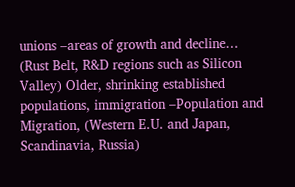unions –areas of growth and decline… (Rust Belt, R&D regions such as Silicon Valley) Older, shrinking established populations, immigration –Population and Migration, (Western E.U. and Japan, Scandinavia, Russia)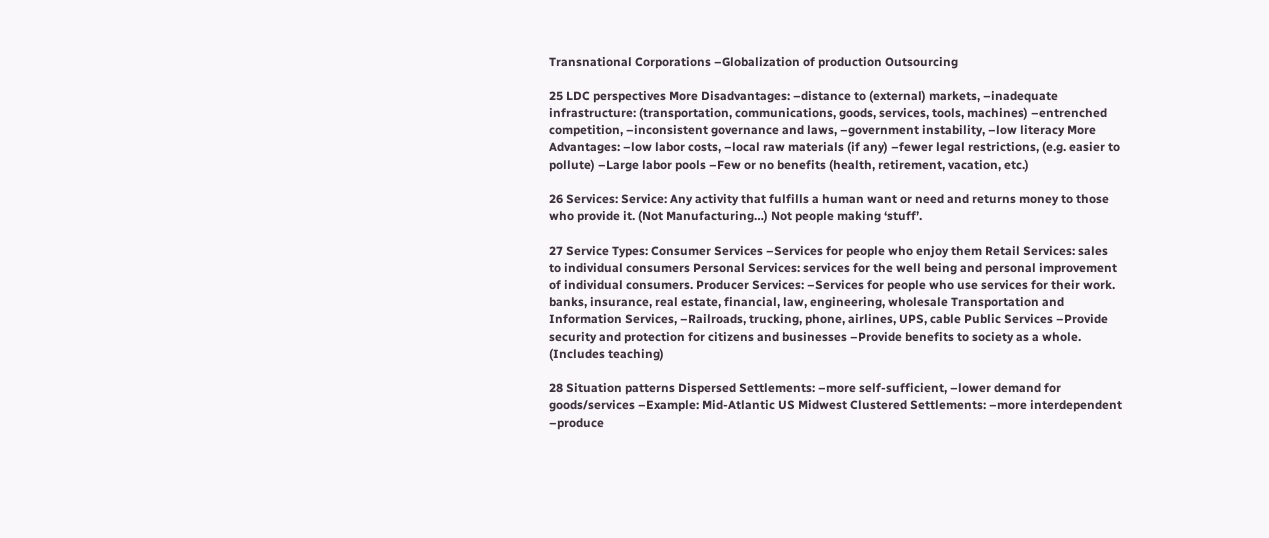Transnational Corporations –Globalization of production Outsourcing

25 LDC perspectives More Disadvantages: –distance to (external) markets, –inadequate infrastructure: (transportation, communications, goods, services, tools, machines) –entrenched competition, –inconsistent governance and laws, –government instability, –low literacy More Advantages: –low labor costs, –local raw materials (if any) –fewer legal restrictions, (e.g. easier to pollute) –Large labor pools –Few or no benefits (health, retirement, vacation, etc.)

26 Services: Service: Any activity that fulfills a human want or need and returns money to those who provide it. (Not Manufacturing…) Not people making ‘stuff’.

27 Service Types: Consumer Services –Services for people who enjoy them Retail Services: sales to individual consumers Personal Services: services for the well being and personal improvement of individual consumers. Producer Services: –Services for people who use services for their work. banks, insurance, real estate, financial, law, engineering, wholesale Transportation and Information Services, –Railroads, trucking, phone, airlines, UPS, cable Public Services –Provide security and protection for citizens and businesses –Provide benefits to society as a whole. (Includes teaching)

28 Situation patterns Dispersed Settlements: –more self-sufficient, –lower demand for goods/services –Example: Mid-Atlantic US Midwest Clustered Settlements: –more interdependent –produce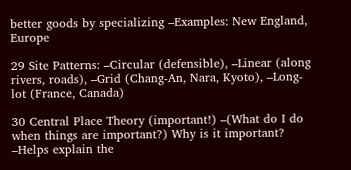better goods by specializing –Examples: New England, Europe

29 Site Patterns: –Circular (defensible), –Linear (along rivers, roads), –Grid (Chang-An, Nara, Kyoto), –Long-lot (France, Canada)

30 Central Place Theory (important!) –(What do I do when things are important?) Why is it important? –Helps explain the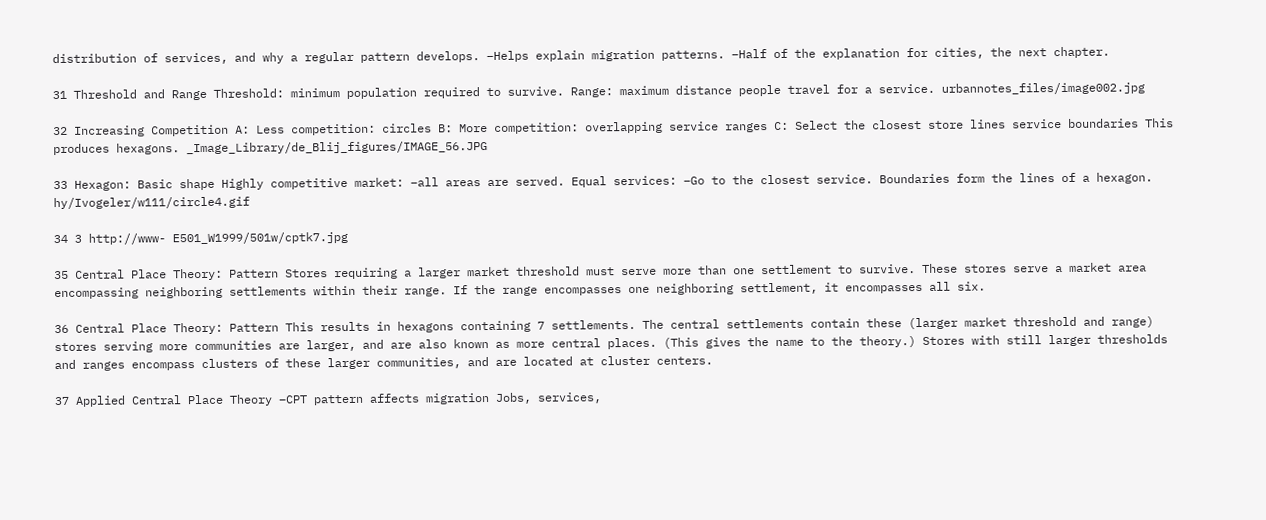distribution of services, and why a regular pattern develops. –Helps explain migration patterns. –Half of the explanation for cities, the next chapter.

31 Threshold and Range Threshold: minimum population required to survive. Range: maximum distance people travel for a service. urbannotes_files/image002.jpg

32 Increasing Competition A: Less competition: circles B: More competition: overlapping service ranges C: Select the closest store lines service boundaries This produces hexagons. _Image_Library/de_Blij_figures/IMAGE_56.JPG

33 Hexagon: Basic shape Highly competitive market: –all areas are served. Equal services: –Go to the closest service. Boundaries form the lines of a hexagon. hy/Ivogeler/w111/circle4.gif

34 3 http://www- E501_W1999/501w/cptk7.jpg

35 Central Place Theory: Pattern Stores requiring a larger market threshold must serve more than one settlement to survive. These stores serve a market area encompassing neighboring settlements within their range. If the range encompasses one neighboring settlement, it encompasses all six.

36 Central Place Theory: Pattern This results in hexagons containing 7 settlements. The central settlements contain these (larger market threshold and range) stores serving more communities are larger, and are also known as more central places. (This gives the name to the theory.) Stores with still larger thresholds and ranges encompass clusters of these larger communities, and are located at cluster centers.

37 Applied Central Place Theory –CPT pattern affects migration Jobs, services,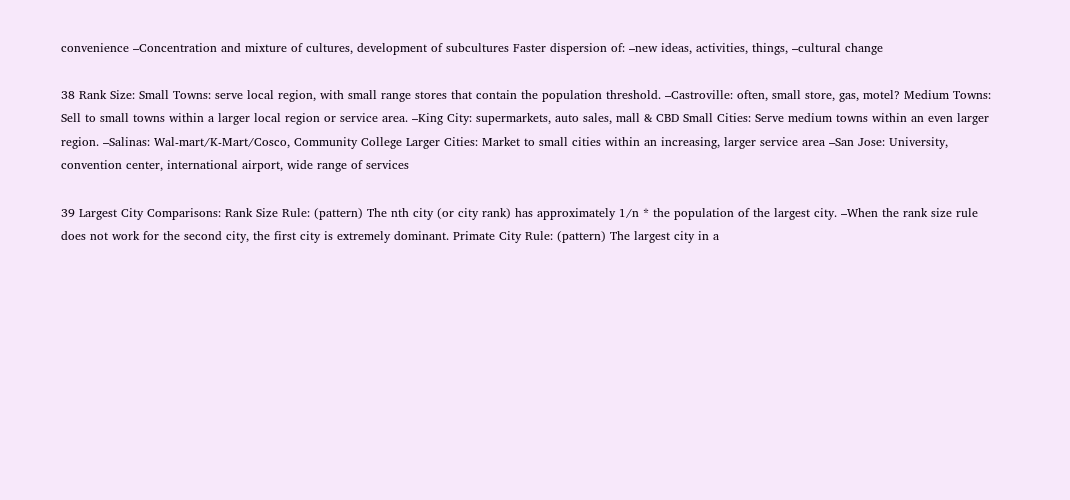convenience –Concentration and mixture of cultures, development of subcultures Faster dispersion of: –new ideas, activities, things, –cultural change

38 Rank Size: Small Towns: serve local region, with small range stores that contain the population threshold. –Castroville: often, small store, gas, motel? Medium Towns: Sell to small towns within a larger local region or service area. –King City: supermarkets, auto sales, mall & CBD Small Cities: Serve medium towns within an even larger region. –Salinas: Wal-mart/K-Mart/Cosco, Community College Larger Cities: Market to small cities within an increasing, larger service area –San Jose: University, convention center, international airport, wide range of services

39 Largest City Comparisons: Rank Size Rule: (pattern) The nth city (or city rank) has approximately 1/n * the population of the largest city. –When the rank size rule does not work for the second city, the first city is extremely dominant. Primate City Rule: (pattern) The largest city in a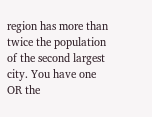region has more than twice the population of the second largest city. You have one OR the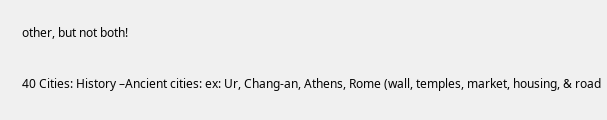other, but not both!

40 Cities: History –Ancient cities: ex: Ur, Chang-an, Athens, Rome (wall, temples, market, housing, & road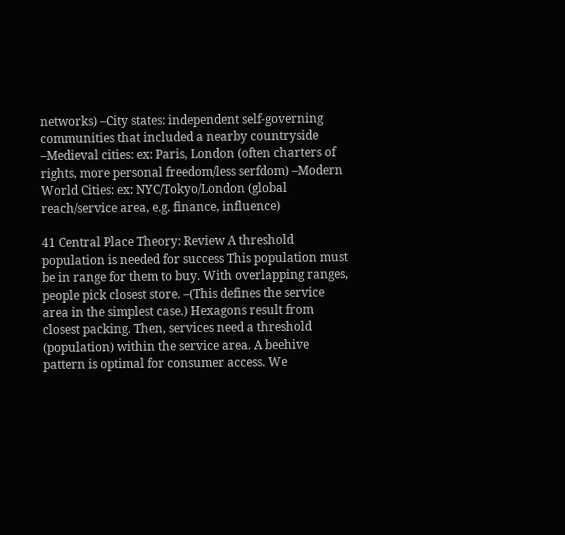networks) –City states: independent self-governing communities that included a nearby countryside –Medieval cities: ex: Paris, London (often charters of rights, more personal freedom/less serfdom) –Modern World Cities: ex: NYC/Tokyo/London (global reach/service area, e.g. finance, influence)

41 Central Place Theory: Review A threshold population is needed for success This population must be in range for them to buy. With overlapping ranges, people pick closest store. –(This defines the service area in the simplest case.) Hexagons result from closest packing. Then, services need a threshold (population) within the service area. A beehive pattern is optimal for consumer access. We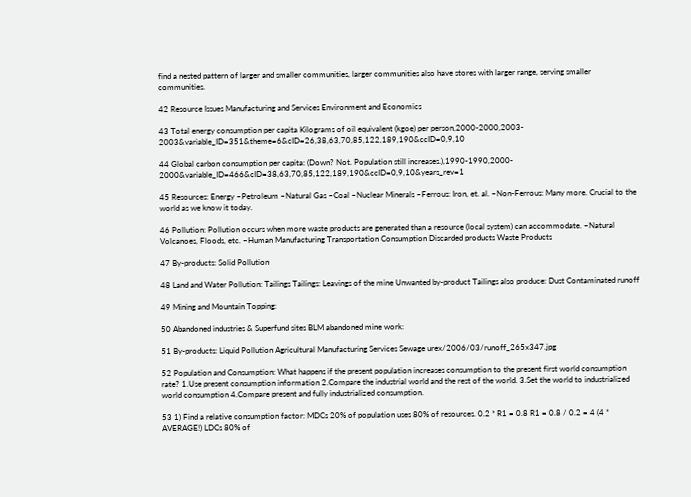find a nested pattern of larger and smaller communities, larger communities also have stores with larger range, serving smaller communities.

42 Resource Issues Manufacturing and Services Environment and Economics

43 Total energy consumption per capita Kilograms of oil equivalent (kgoe) per person,2000-2000,2003- 2003&variable_ID=351&theme=6&cID=26,38,63,70,85,122,189,190&ccID=0,9,10

44 Global carbon consumption per capita: (Down? Not. Population still increases.),1990-1990,2000- 2000&variable_ID=466&cID=38,63,70,85,122,189,190&ccID=0,9,10&years_rev=1

45 Resources: Energy –Petroleum –Natural Gas –Coal –Nuclear Minerals –Ferrous: Iron, et. al. –Non-Ferrous: Many more. Crucial to the world as we know it today.

46 Pollution: Pollution occurs when more waste products are generated than a resource (local system) can accommodate. –Natural Volcanoes, Floods, etc. –Human Manufacturing Transportation Consumption Discarded products Waste Products

47 By-products: Solid Pollution

48 Land and Water Pollution: Tailings Tailings: Leavings of the mine Unwanted by-product Tailings also produce: Dust Contaminated runoff

49 Mining and Mountain Topping:

50 Abandoned industries & Superfund sites BLM abandoned mine work:

51 By-products: Liquid Pollution Agricultural Manufacturing Services Sewage urex/2006/03/runoff_265x347.jpg

52 Population and Consumption: What happens if the present population increases consumption to the present first world consumption rate? 1.Use present consumption information 2.Compare the industrial world and the rest of the world. 3.Set the world to industrialized world consumption 4.Compare present and fully industrialized consumption.

53 1) Find a relative consumption factor: MDCs 20% of population uses 80% of resources. 0.2 * R1 = 0.8 R1 = 0.8 / 0.2 = 4 (4 * AVERAGE!) LDCs 80% of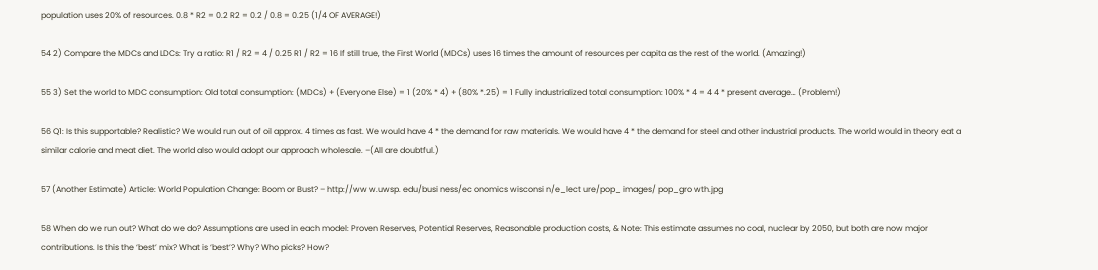population uses 20% of resources. 0.8 * R2 = 0.2 R2 = 0.2 / 0.8 = 0.25 (1/4 OF AVERAGE!)

54 2) Compare the MDCs and LDCs: Try a ratio: R1 / R2 = 4 / 0.25 R1 / R2 = 16 If still true, the First World (MDCs) uses 16 times the amount of resources per capita as the rest of the world. (Amazing!)

55 3) Set the world to MDC consumption: Old total consumption: (MDCs) + (Everyone Else) = 1 (20% * 4) + (80% *.25) = 1 Fully industrialized total consumption: 100% * 4 = 4 4 * present average… (Problem!)

56 Q1: Is this supportable? Realistic? We would run out of oil approx. 4 times as fast. We would have 4 * the demand for raw materials. We would have 4 * the demand for steel and other industrial products. The world would in theory eat a similar calorie and meat diet. The world also would adopt our approach wholesale. –(All are doubtful.)

57 (Another Estimate) Article: World Population Change: Boom or Bust? – http://ww w.uwsp. edu/busi ness/ec onomics wisconsi n/e_lect ure/pop_ images/ pop_gro wth.jpg

58 When do we run out? What do we do? Assumptions are used in each model: Proven Reserves, Potential Reserves, Reasonable production costs, & Note: This estimate assumes no coal, nuclear by 2050, but both are now major contributions. Is this the ‘best’ mix? What is ‘best’? Why? Who picks? How?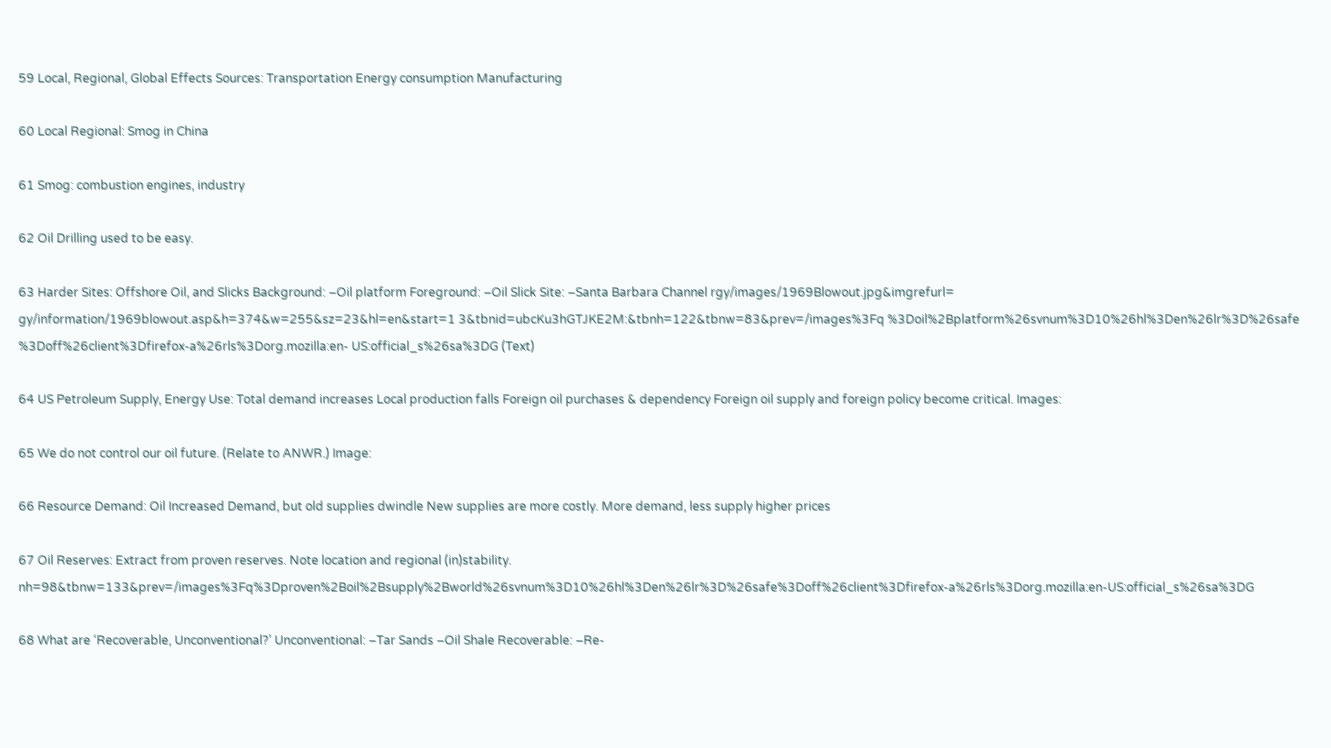59 Local, Regional, Global Effects Sources: Transportation Energy consumption Manufacturing

60 Local Regional: Smog in China

61 Smog: combustion engines, industry

62 Oil Drilling used to be easy.

63 Harder Sites: Offshore Oil, and Slicks Background: –Oil platform Foreground: –Oil Slick Site: –Santa Barbara Channel rgy/images/1969Blowout.jpg&imgrefurl= gy/information/1969blowout.asp&h=374&w=255&sz=23&hl=en&start=1 3&tbnid=ubcKu3hGTJKE2M:&tbnh=122&tbnw=83&prev=/images%3Fq %3Doil%2Bplatform%26svnum%3D10%26hl%3Den%26lr%3D%26safe %3Doff%26client%3Dfirefox-a%26rls%3Dorg.mozilla:en- US:official_s%26sa%3DG (Text)

64 US Petroleum Supply, Energy Use: Total demand increases Local production falls Foreign oil purchases & dependency Foreign oil supply and foreign policy become critical. Images:

65 We do not control our oil future. (Relate to ANWR.) Image:

66 Resource Demand: Oil Increased Demand, but old supplies dwindle New supplies are more costly. More demand, less supply higher prices

67 Oil Reserves: Extract from proven reserves. Note location and regional (in)stability. nh=98&tbnw=133&prev=/images%3Fq%3Dproven%2Boil%2Bsupply%2Bworld%26svnum%3D10%26hl%3Den%26lr%3D%26safe%3Doff%26client%3Dfirefox-a%26rls%3Dorg.mozilla:en-US:official_s%26sa%3DG

68 What are ‘Recoverable, Unconventional?’ Unconventional: –Tar Sands –Oil Shale Recoverable: –Re-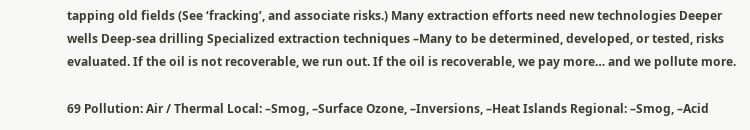tapping old fields (See ‘fracking’, and associate risks.) Many extraction efforts need new technologies Deeper wells Deep-sea drilling Specialized extraction techniques –Many to be determined, developed, or tested, risks evaluated. If the oil is not recoverable, we run out. If the oil is recoverable, we pay more… and we pollute more.

69 Pollution: Air / Thermal Local: –Smog, –Surface Ozone, –Inversions, –Heat Islands Regional: –Smog, –Acid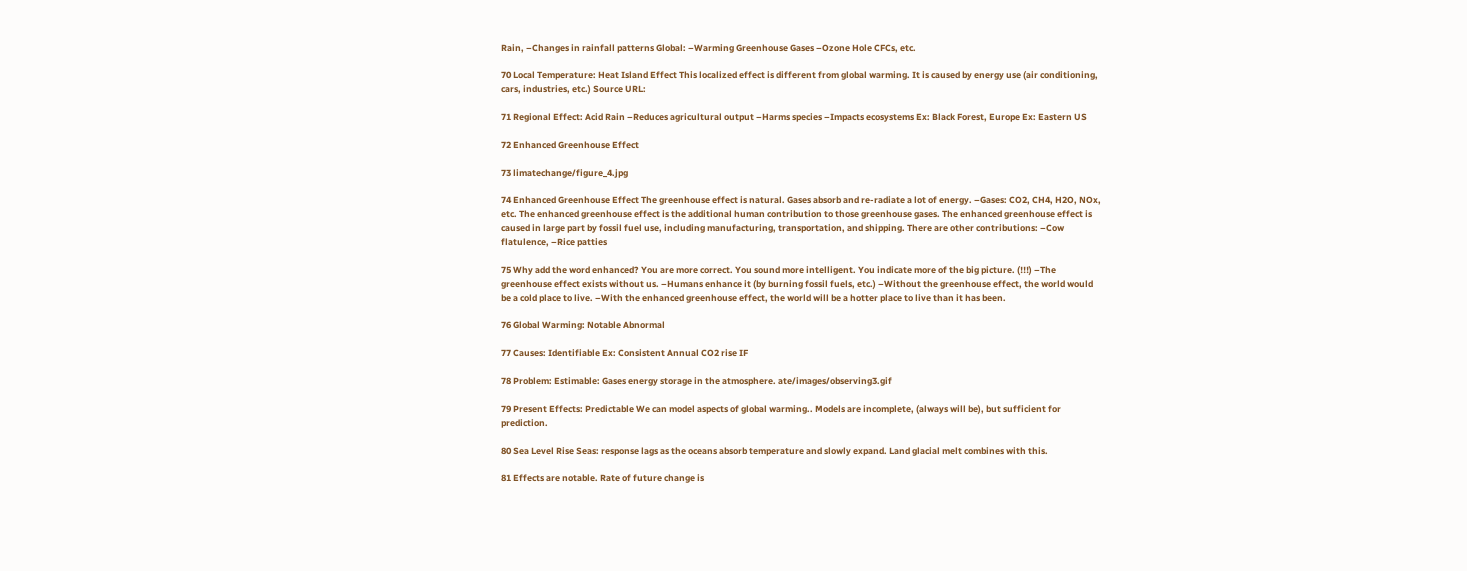Rain, –Changes in rainfall patterns Global: –Warming Greenhouse Gases –Ozone Hole CFCs, etc.

70 Local Temperature: Heat Island Effect This localized effect is different from global warming. It is caused by energy use (air conditioning, cars, industries, etc.) Source URL:

71 Regional Effect: Acid Rain –Reduces agricultural output –Harms species –Impacts ecosystems Ex: Black Forest, Europe Ex: Eastern US

72 Enhanced Greenhouse Effect

73 limatechange/figure_4.jpg

74 Enhanced Greenhouse Effect The greenhouse effect is natural. Gases absorb and re-radiate a lot of energy. –Gases: CO2, CH4, H2O, NOx, etc. The enhanced greenhouse effect is the additional human contribution to those greenhouse gases. The enhanced greenhouse effect is caused in large part by fossil fuel use, including manufacturing, transportation, and shipping. There are other contributions: –Cow flatulence, –Rice patties

75 Why add the word enhanced? You are more correct. You sound more intelligent. You indicate more of the big picture. (!!!) –The greenhouse effect exists without us. –Humans enhance it (by burning fossil fuels, etc.) –Without the greenhouse effect, the world would be a cold place to live. –With the enhanced greenhouse effect, the world will be a hotter place to live than it has been.

76 Global Warming: Notable Abnormal

77 Causes: Identifiable Ex: Consistent Annual CO2 rise IF

78 Problem: Estimable: Gases energy storage in the atmosphere. ate/images/observing3.gif

79 Present Effects: Predictable We can model aspects of global warming.. Models are incomplete, (always will be), but sufficient for prediction.

80 Sea Level Rise Seas: response lags as the oceans absorb temperature and slowly expand. Land glacial melt combines with this.

81 Effects are notable. Rate of future change is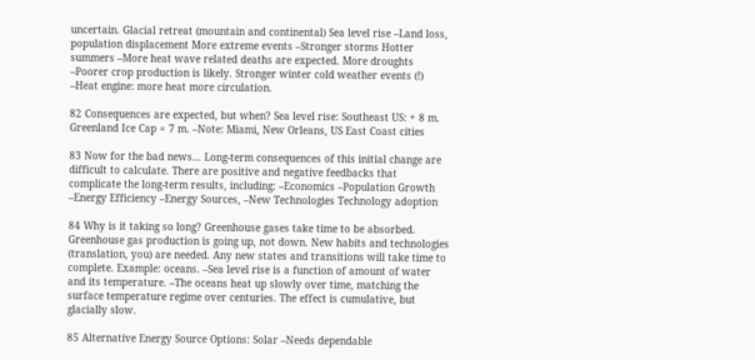uncertain. Glacial retreat (mountain and continental) Sea level rise –Land loss, population displacement More extreme events –Stronger storms Hotter summers –More heat wave related deaths are expected. More droughts –Poorer crop production is likely. Stronger winter cold weather events (!) –Heat engine: more heat more circulation.

82 Consequences are expected, but when? Sea level rise: Southeast US: + 8 m. Greenland Ice Cap = 7 m. –Note: Miami, New Orleans, US East Coast cities

83 Now for the bad news… Long-term consequences of this initial change are difficult to calculate. There are positive and negative feedbacks that complicate the long-term results, including: –Economics –Population Growth –Energy Efficiency –Energy Sources, –New Technologies Technology adoption

84 Why is it taking so long? Greenhouse gases take time to be absorbed. Greenhouse gas production is going up, not down. New habits and technologies (translation, you) are needed. Any new states and transitions will take time to complete. Example: oceans. –Sea level rise is a function of amount of water and its temperature. –The oceans heat up slowly over time, matching the surface temperature regime over centuries. The effect is cumulative, but glacially slow.

85 Alternative Energy Source Options: Solar –Needs dependable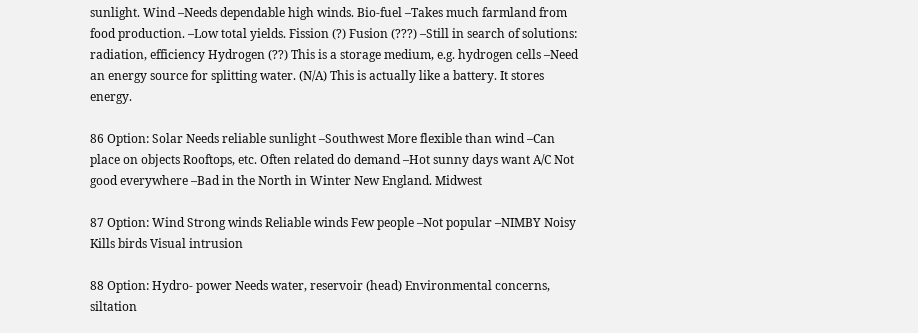sunlight. Wind –Needs dependable high winds. Bio-fuel –Takes much farmland from food production. –Low total yields. Fission (?) Fusion (???) –Still in search of solutions: radiation, efficiency Hydrogen (??) This is a storage medium, e.g. hydrogen cells –Need an energy source for splitting water. (N/A) This is actually like a battery. It stores energy.

86 Option: Solar Needs reliable sunlight –Southwest More flexible than wind –Can place on objects Rooftops, etc. Often related do demand –Hot sunny days want A/C Not good everywhere –Bad in the North in Winter New England. Midwest

87 Option: Wind Strong winds Reliable winds Few people –Not popular –NIMBY Noisy Kills birds Visual intrusion

88 Option: Hydro- power Needs water, reservoir (head) Environmental concerns, siltation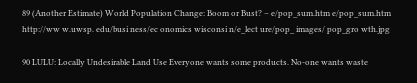89 (Another Estimate) World Population Change: Boom or Bust? – e/pop_sum.htm e/pop_sum.htm http://ww w.uwsp. edu/busi ness/ec onomics wisconsi n/e_lect ure/pop_ images/ pop_gro wth.jpg

90 LULU: Locally Undesirable Land Use Everyone wants some products. No-one wants waste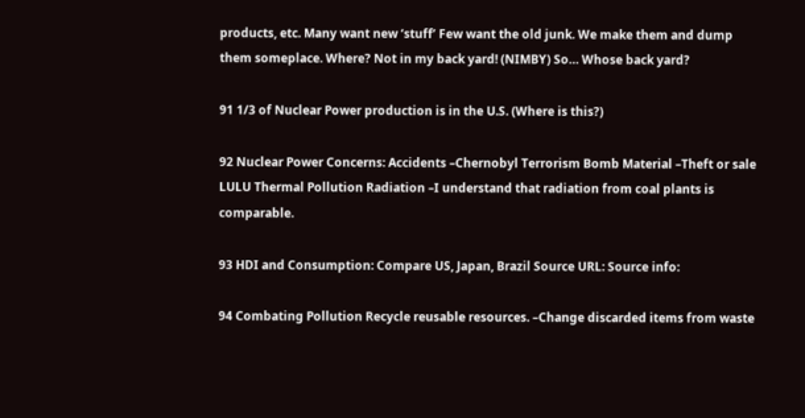products, etc. Many want new ‘stuff’ Few want the old junk. We make them and dump them someplace. Where? Not in my back yard! (NIMBY) So… Whose back yard?

91 1/3 of Nuclear Power production is in the U.S. (Where is this?)

92 Nuclear Power Concerns: Accidents –Chernobyl Terrorism Bomb Material –Theft or sale LULU Thermal Pollution Radiation –I understand that radiation from coal plants is comparable.

93 HDI and Consumption: Compare US, Japan, Brazil Source URL: Source info:

94 Combating Pollution Recycle reusable resources. –Change discarded items from waste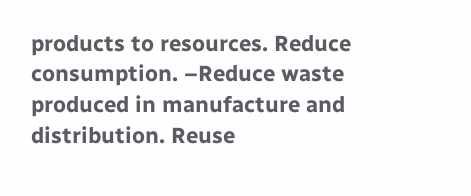products to resources. Reduce consumption. –Reduce waste produced in manufacture and distribution. Reuse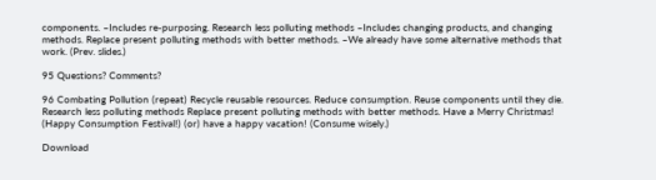components. –Includes re-purposing. Research less polluting methods –Includes changing products, and changing methods. Replace present polluting methods with better methods. –We already have some alternative methods that work. (Prev. slides.)

95 Questions? Comments?

96 Combating Pollution (repeat) Recycle reusable resources. Reduce consumption. Reuse components until they die. Research less polluting methods Replace present polluting methods with better methods. Have a Merry Christmas! (Happy Consumption Festival!) (or) have a happy vacation! (Consume wisely.)

Download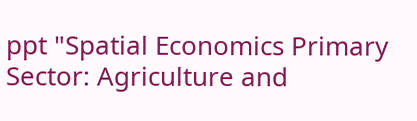ppt "Spatial Economics Primary Sector: Agriculture and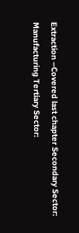Extraction –Covered last chapter Secondary Sector: Manufacturing Tertiary Sector: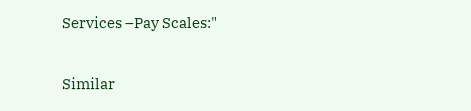Services –Pay Scales:"

Similar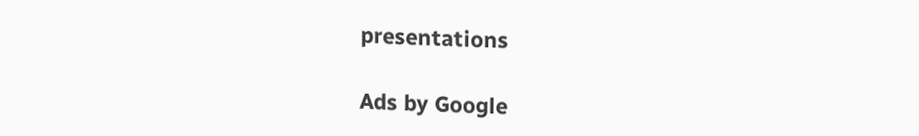presentations

Ads by Google